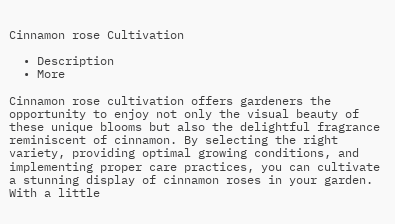Cinnamon rose Cultivation

  • Description
  • More

Cinnamon rose cultivation offers gardeners the opportunity to enjoy not only the visual beauty of these unique blooms but also the delightful fragrance reminiscent of cinnamon. By selecting the right variety, providing optimal growing conditions, and implementing proper care practices, you can cultivate a stunning display of cinnamon roses in your garden. With a little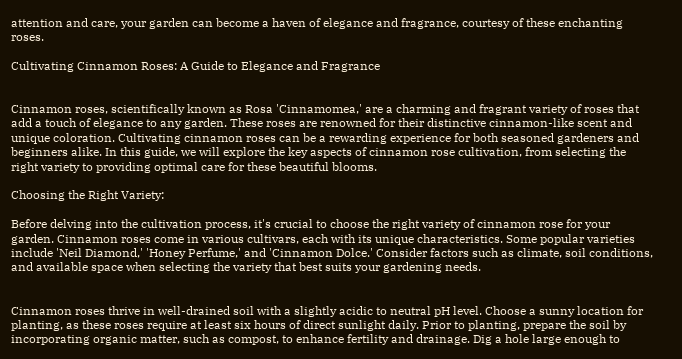attention and care, your garden can become a haven of elegance and fragrance, courtesy of these enchanting roses.

Cultivating Cinnamon Roses: A Guide to Elegance and Fragrance


Cinnamon roses, scientifically known as Rosa 'Cinnamomea,' are a charming and fragrant variety of roses that add a touch of elegance to any garden. These roses are renowned for their distinctive cinnamon-like scent and unique coloration. Cultivating cinnamon roses can be a rewarding experience for both seasoned gardeners and beginners alike. In this guide, we will explore the key aspects of cinnamon rose cultivation, from selecting the right variety to providing optimal care for these beautiful blooms.

Choosing the Right Variety:

Before delving into the cultivation process, it's crucial to choose the right variety of cinnamon rose for your garden. Cinnamon roses come in various cultivars, each with its unique characteristics. Some popular varieties include 'Neil Diamond,' 'Honey Perfume,' and 'Cinnamon Dolce.' Consider factors such as climate, soil conditions, and available space when selecting the variety that best suits your gardening needs.


Cinnamon roses thrive in well-drained soil with a slightly acidic to neutral pH level. Choose a sunny location for planting, as these roses require at least six hours of direct sunlight daily. Prior to planting, prepare the soil by incorporating organic matter, such as compost, to enhance fertility and drainage. Dig a hole large enough to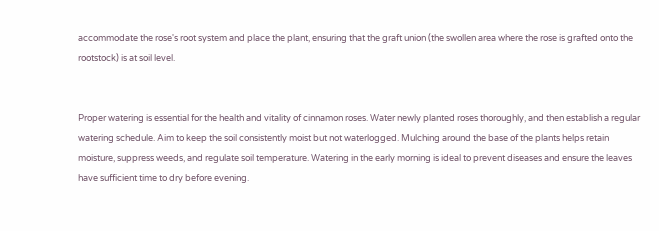accommodate the rose's root system and place the plant, ensuring that the graft union (the swollen area where the rose is grafted onto the rootstock) is at soil level.


Proper watering is essential for the health and vitality of cinnamon roses. Water newly planted roses thoroughly, and then establish a regular watering schedule. Aim to keep the soil consistently moist but not waterlogged. Mulching around the base of the plants helps retain moisture, suppress weeds, and regulate soil temperature. Watering in the early morning is ideal to prevent diseases and ensure the leaves have sufficient time to dry before evening.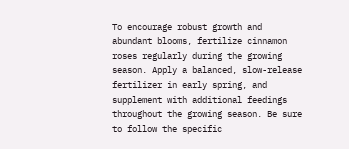To encourage robust growth and abundant blooms, fertilize cinnamon roses regularly during the growing season. Apply a balanced, slow-release fertilizer in early spring, and supplement with additional feedings throughout the growing season. Be sure to follow the specific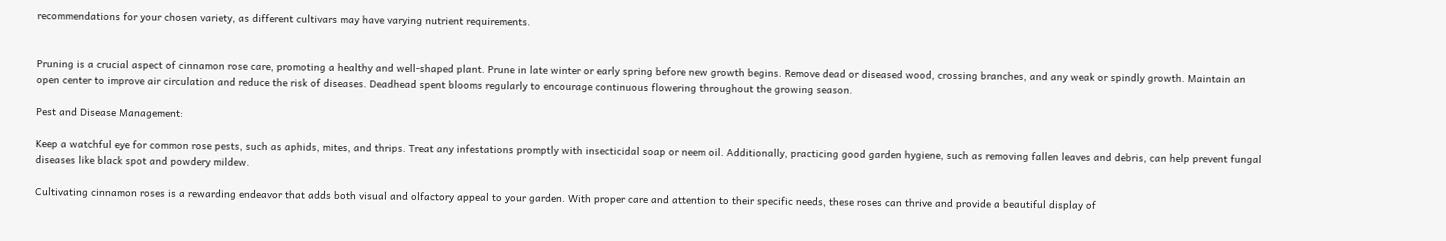recommendations for your chosen variety, as different cultivars may have varying nutrient requirements.


Pruning is a crucial aspect of cinnamon rose care, promoting a healthy and well-shaped plant. Prune in late winter or early spring before new growth begins. Remove dead or diseased wood, crossing branches, and any weak or spindly growth. Maintain an open center to improve air circulation and reduce the risk of diseases. Deadhead spent blooms regularly to encourage continuous flowering throughout the growing season.

Pest and Disease Management:

Keep a watchful eye for common rose pests, such as aphids, mites, and thrips. Treat any infestations promptly with insecticidal soap or neem oil. Additionally, practicing good garden hygiene, such as removing fallen leaves and debris, can help prevent fungal diseases like black spot and powdery mildew.

Cultivating cinnamon roses is a rewarding endeavor that adds both visual and olfactory appeal to your garden. With proper care and attention to their specific needs, these roses can thrive and provide a beautiful display of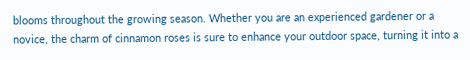blooms throughout the growing season. Whether you are an experienced gardener or a novice, the charm of cinnamon roses is sure to enhance your outdoor space, turning it into a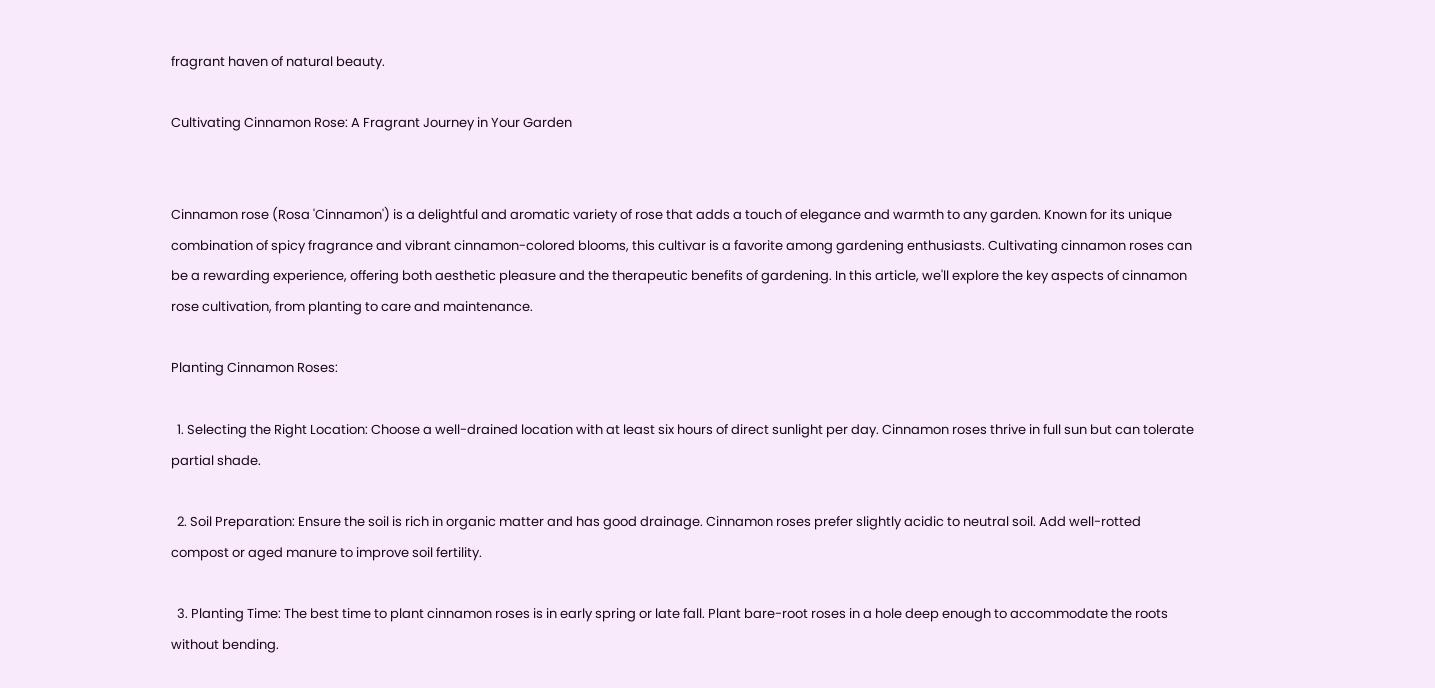fragrant haven of natural beauty.

Cultivating Cinnamon Rose: A Fragrant Journey in Your Garden


Cinnamon rose (Rosa 'Cinnamon') is a delightful and aromatic variety of rose that adds a touch of elegance and warmth to any garden. Known for its unique combination of spicy fragrance and vibrant cinnamon-colored blooms, this cultivar is a favorite among gardening enthusiasts. Cultivating cinnamon roses can be a rewarding experience, offering both aesthetic pleasure and the therapeutic benefits of gardening. In this article, we'll explore the key aspects of cinnamon rose cultivation, from planting to care and maintenance.

Planting Cinnamon Roses:

  1. Selecting the Right Location: Choose a well-drained location with at least six hours of direct sunlight per day. Cinnamon roses thrive in full sun but can tolerate partial shade.

  2. Soil Preparation: Ensure the soil is rich in organic matter and has good drainage. Cinnamon roses prefer slightly acidic to neutral soil. Add well-rotted compost or aged manure to improve soil fertility.

  3. Planting Time: The best time to plant cinnamon roses is in early spring or late fall. Plant bare-root roses in a hole deep enough to accommodate the roots without bending.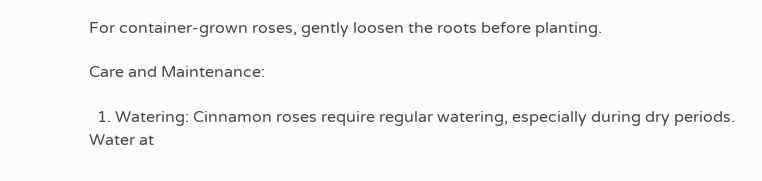For container-grown roses, gently loosen the roots before planting.

Care and Maintenance:

  1. Watering: Cinnamon roses require regular watering, especially during dry periods. Water at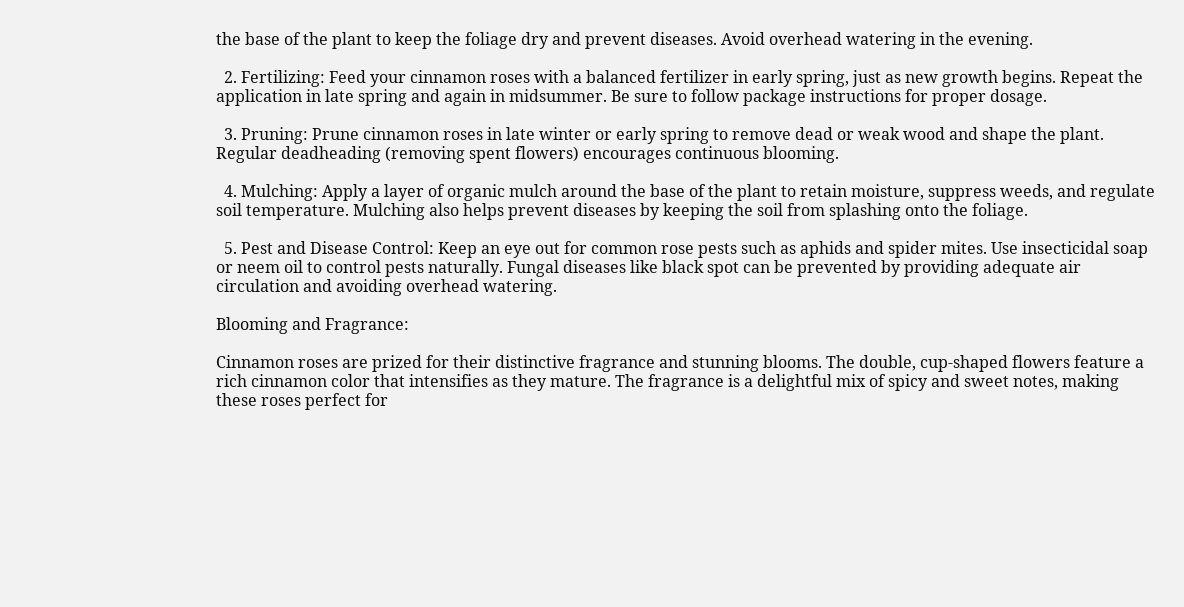the base of the plant to keep the foliage dry and prevent diseases. Avoid overhead watering in the evening.

  2. Fertilizing: Feed your cinnamon roses with a balanced fertilizer in early spring, just as new growth begins. Repeat the application in late spring and again in midsummer. Be sure to follow package instructions for proper dosage.

  3. Pruning: Prune cinnamon roses in late winter or early spring to remove dead or weak wood and shape the plant. Regular deadheading (removing spent flowers) encourages continuous blooming.

  4. Mulching: Apply a layer of organic mulch around the base of the plant to retain moisture, suppress weeds, and regulate soil temperature. Mulching also helps prevent diseases by keeping the soil from splashing onto the foliage.

  5. Pest and Disease Control: Keep an eye out for common rose pests such as aphids and spider mites. Use insecticidal soap or neem oil to control pests naturally. Fungal diseases like black spot can be prevented by providing adequate air circulation and avoiding overhead watering.

Blooming and Fragrance:

Cinnamon roses are prized for their distinctive fragrance and stunning blooms. The double, cup-shaped flowers feature a rich cinnamon color that intensifies as they mature. The fragrance is a delightful mix of spicy and sweet notes, making these roses perfect for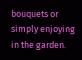bouquets or simply enjoying in the garden.